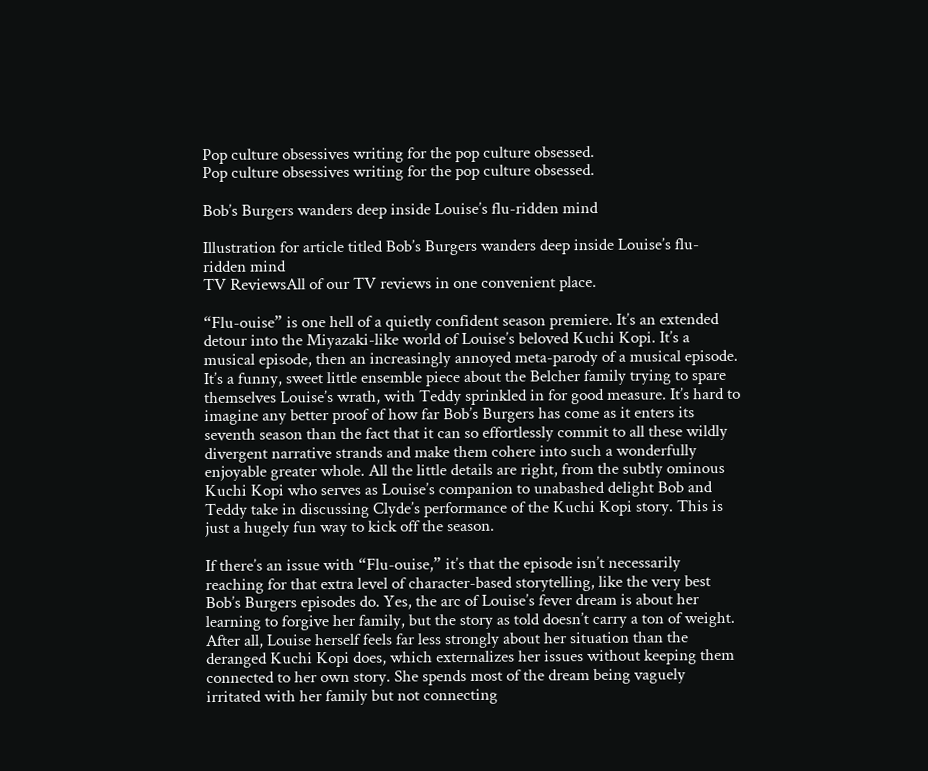Pop culture obsessives writing for the pop culture obsessed.
Pop culture obsessives writing for the pop culture obsessed.

Bob’s Burgers wanders deep inside Louise’s flu-ridden mind

Illustration for article titled Bob’s Burgers wanders deep inside Louise’s flu-ridden mind
TV ReviewsAll of our TV reviews in one convenient place.

“Flu-ouise” is one hell of a quietly confident season premiere. It’s an extended detour into the Miyazaki-like world of Louise’s beloved Kuchi Kopi. It’s a musical episode, then an increasingly annoyed meta-parody of a musical episode. It’s a funny, sweet little ensemble piece about the Belcher family trying to spare themselves Louise’s wrath, with Teddy sprinkled in for good measure. It’s hard to imagine any better proof of how far Bob’s Burgers has come as it enters its seventh season than the fact that it can so effortlessly commit to all these wildly divergent narrative strands and make them cohere into such a wonderfully enjoyable greater whole. All the little details are right, from the subtly ominous Kuchi Kopi who serves as Louise’s companion to unabashed delight Bob and Teddy take in discussing Clyde’s performance of the Kuchi Kopi story. This is just a hugely fun way to kick off the season.

If there’s an issue with “Flu-ouise,” it’s that the episode isn’t necessarily reaching for that extra level of character-based storytelling, like the very best Bob’s Burgers episodes do. Yes, the arc of Louise’s fever dream is about her learning to forgive her family, but the story as told doesn’t carry a ton of weight. After all, Louise herself feels far less strongly about her situation than the deranged Kuchi Kopi does, which externalizes her issues without keeping them connected to her own story. She spends most of the dream being vaguely irritated with her family but not connecting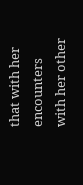that with her encounters with her other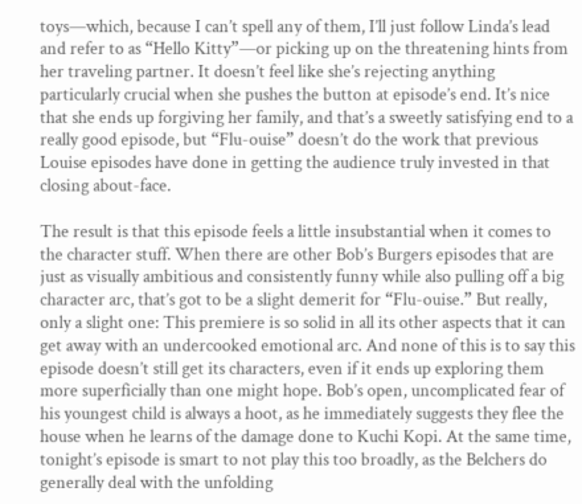toys—which, because I can’t spell any of them, I’ll just follow Linda’s lead and refer to as “Hello Kitty”—or picking up on the threatening hints from her traveling partner. It doesn’t feel like she’s rejecting anything particularly crucial when she pushes the button at episode’s end. It’s nice that she ends up forgiving her family, and that’s a sweetly satisfying end to a really good episode, but “Flu-ouise” doesn’t do the work that previous Louise episodes have done in getting the audience truly invested in that closing about-face.

The result is that this episode feels a little insubstantial when it comes to the character stuff. When there are other Bob’s Burgers episodes that are just as visually ambitious and consistently funny while also pulling off a big character arc, that’s got to be a slight demerit for “Flu-ouise.” But really, only a slight one: This premiere is so solid in all its other aspects that it can get away with an undercooked emotional arc. And none of this is to say this episode doesn’t still get its characters, even if it ends up exploring them more superficially than one might hope. Bob’s open, uncomplicated fear of his youngest child is always a hoot, as he immediately suggests they flee the house when he learns of the damage done to Kuchi Kopi. At the same time, tonight’s episode is smart to not play this too broadly, as the Belchers do generally deal with the unfolding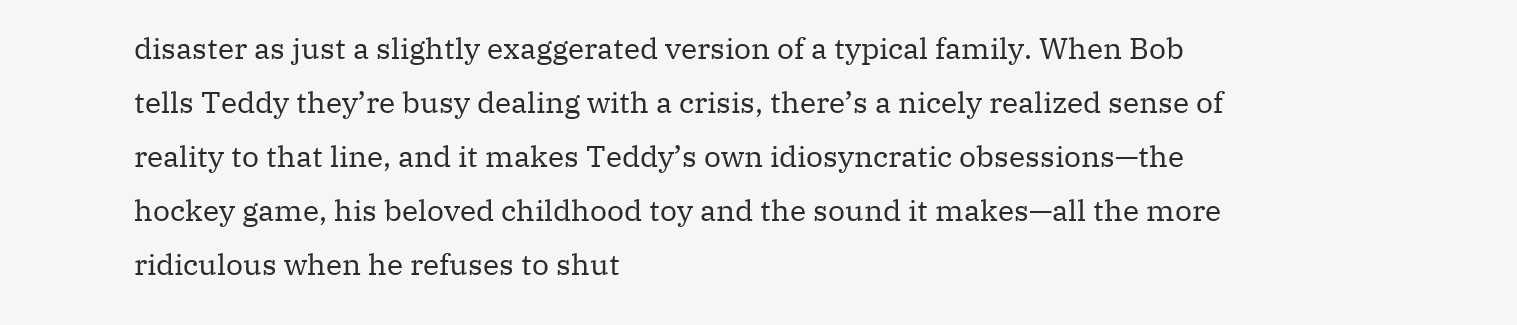disaster as just a slightly exaggerated version of a typical family. When Bob tells Teddy they’re busy dealing with a crisis, there’s a nicely realized sense of reality to that line, and it makes Teddy’s own idiosyncratic obsessions—the hockey game, his beloved childhood toy and the sound it makes—all the more ridiculous when he refuses to shut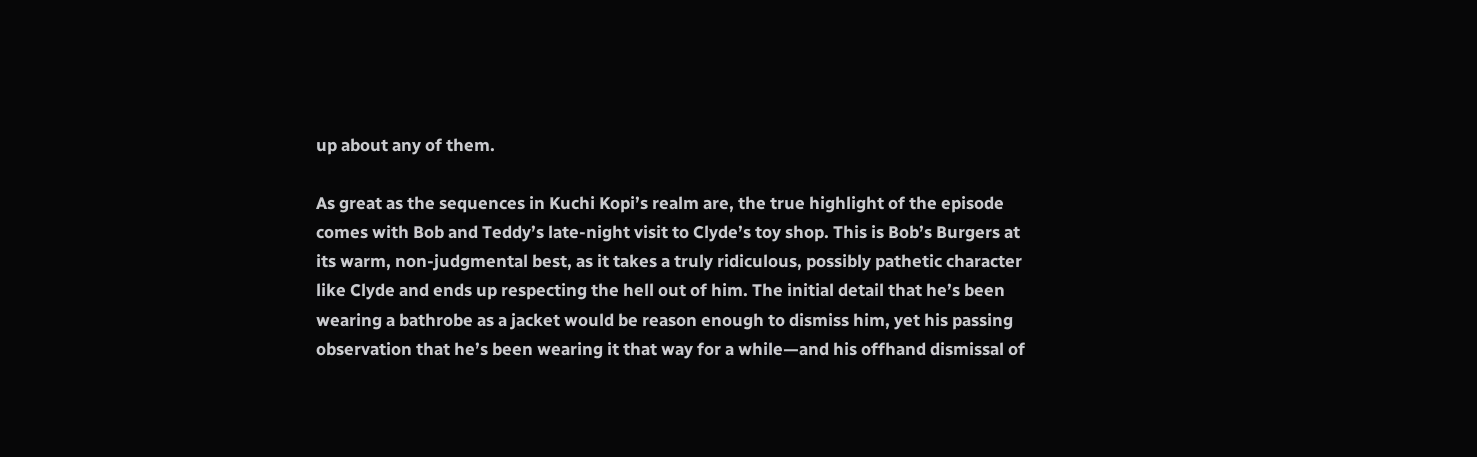up about any of them.

As great as the sequences in Kuchi Kopi’s realm are, the true highlight of the episode comes with Bob and Teddy’s late-night visit to Clyde’s toy shop. This is Bob’s Burgers at its warm, non-judgmental best, as it takes a truly ridiculous, possibly pathetic character like Clyde and ends up respecting the hell out of him. The initial detail that he’s been wearing a bathrobe as a jacket would be reason enough to dismiss him, yet his passing observation that he’s been wearing it that way for a while—and his offhand dismissal of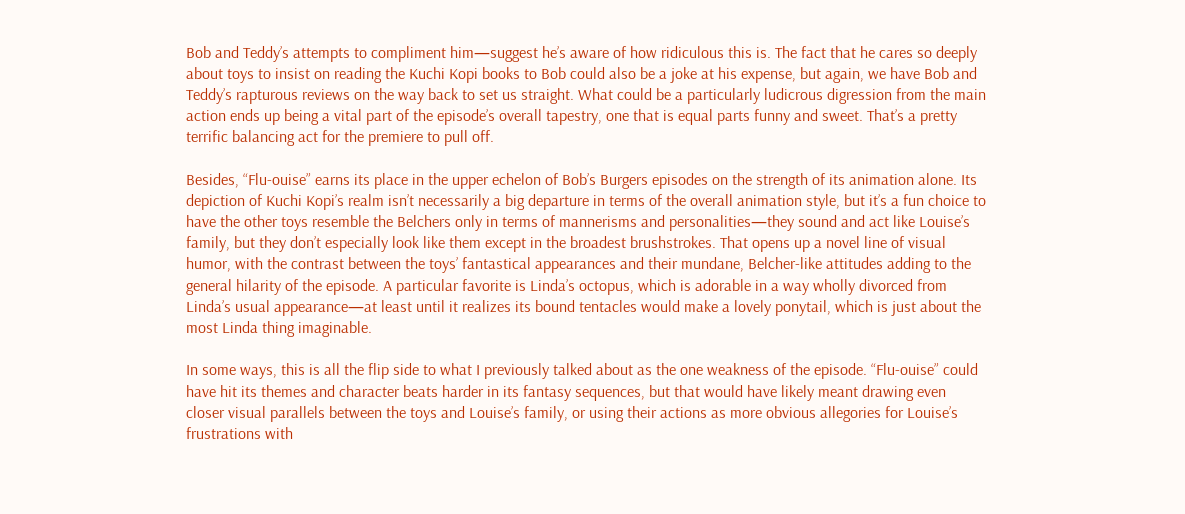Bob and Teddy’s attempts to compliment him—suggest he’s aware of how ridiculous this is. The fact that he cares so deeply about toys to insist on reading the Kuchi Kopi books to Bob could also be a joke at his expense, but again, we have Bob and Teddy’s rapturous reviews on the way back to set us straight. What could be a particularly ludicrous digression from the main action ends up being a vital part of the episode’s overall tapestry, one that is equal parts funny and sweet. That’s a pretty terrific balancing act for the premiere to pull off.

Besides, “Flu-ouise” earns its place in the upper echelon of Bob’s Burgers episodes on the strength of its animation alone. Its depiction of Kuchi Kopi’s realm isn’t necessarily a big departure in terms of the overall animation style, but it’s a fun choice to have the other toys resemble the Belchers only in terms of mannerisms and personalities—they sound and act like Louise’s family, but they don’t especially look like them except in the broadest brushstrokes. That opens up a novel line of visual humor, with the contrast between the toys’ fantastical appearances and their mundane, Belcher-like attitudes adding to the general hilarity of the episode. A particular favorite is Linda’s octopus, which is adorable in a way wholly divorced from Linda’s usual appearance—at least until it realizes its bound tentacles would make a lovely ponytail, which is just about the most Linda thing imaginable.

In some ways, this is all the flip side to what I previously talked about as the one weakness of the episode. “Flu-ouise” could have hit its themes and character beats harder in its fantasy sequences, but that would have likely meant drawing even closer visual parallels between the toys and Louise’s family, or using their actions as more obvious allegories for Louise’s frustrations with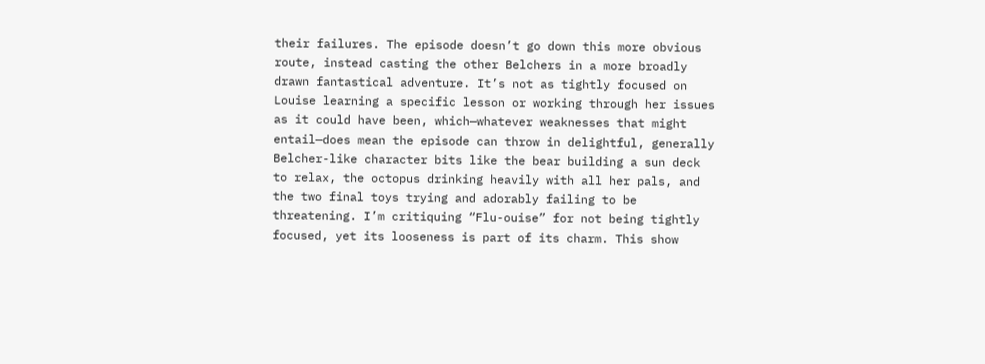their failures. The episode doesn’t go down this more obvious route, instead casting the other Belchers in a more broadly drawn fantastical adventure. It’s not as tightly focused on Louise learning a specific lesson or working through her issues as it could have been, which—whatever weaknesses that might entail—does mean the episode can throw in delightful, generally Belcher-like character bits like the bear building a sun deck to relax, the octopus drinking heavily with all her pals, and the two final toys trying and adorably failing to be threatening. I’m critiquing “Flu-ouise” for not being tightly focused, yet its looseness is part of its charm. This show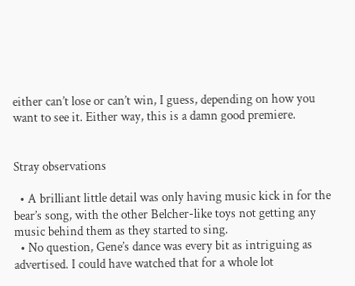either can’t lose or can’t win, I guess, depending on how you want to see it. Either way, this is a damn good premiere.


Stray observations

  • A brilliant little detail was only having music kick in for the bear’s song, with the other Belcher-like toys not getting any music behind them as they started to sing.
  • No question, Gene’s dance was every bit as intriguing as advertised. I could have watched that for a whole lot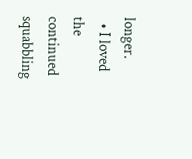longer.
  • I loved the continued squabbling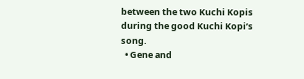between the two Kuchi Kopis during the good Kuchi Kopi’s song.
  • Gene and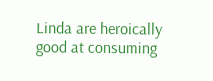Linda are heroically good at consuming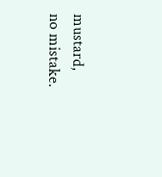mustard, no mistake.